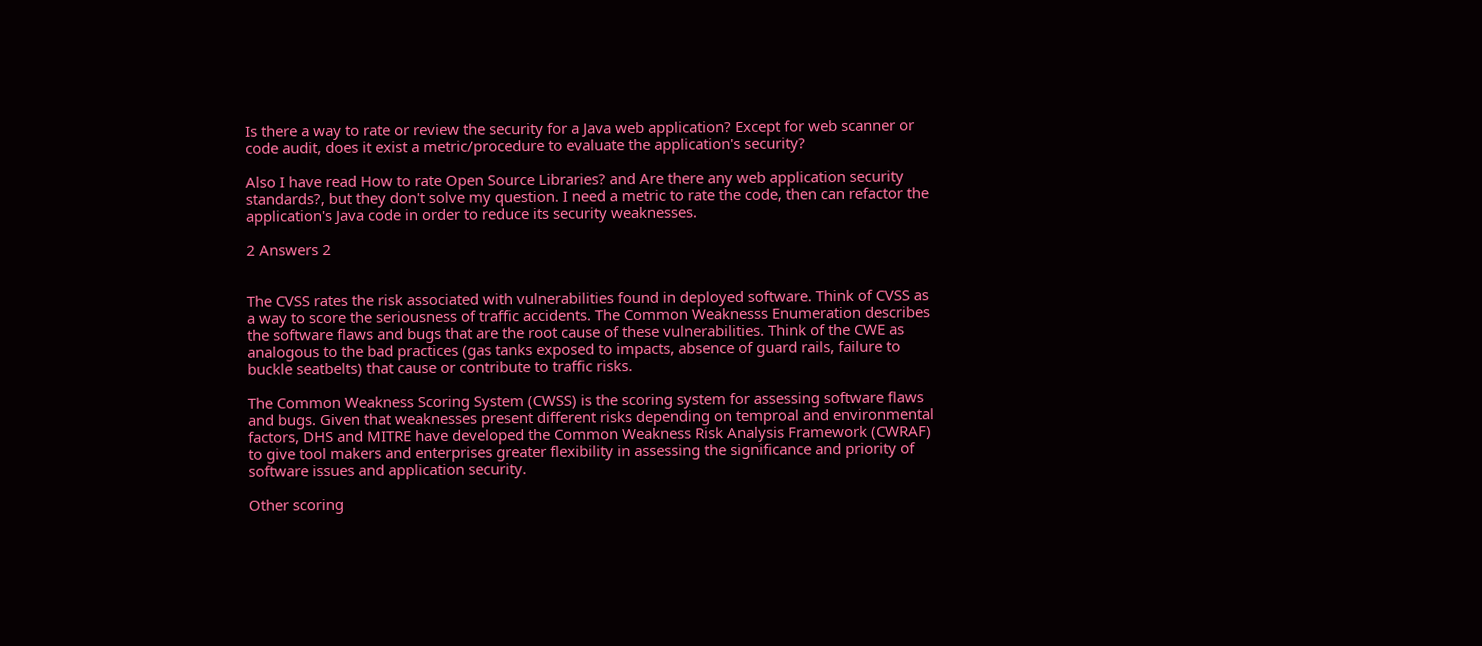Is there a way to rate or review the security for a Java web application? Except for web scanner or code audit, does it exist a metric/procedure to evaluate the application's security?

Also I have read How to rate Open Source Libraries? and Are there any web application security standards?, but they don't solve my question. I need a metric to rate the code, then can refactor the application's Java code in order to reduce its security weaknesses.

2 Answers 2


The CVSS rates the risk associated with vulnerabilities found in deployed software. Think of CVSS as a way to score the seriousness of traffic accidents. The Common Weaknesss Enumeration describes the software flaws and bugs that are the root cause of these vulnerabilities. Think of the CWE as analogous to the bad practices (gas tanks exposed to impacts, absence of guard rails, failure to buckle seatbelts) that cause or contribute to traffic risks.

The Common Weakness Scoring System (CWSS) is the scoring system for assessing software flaws and bugs. Given that weaknesses present different risks depending on temproal and environmental factors, DHS and MITRE have developed the Common Weakness Risk Analysis Framework (CWRAF) to give tool makers and enterprises greater flexibility in assessing the significance and priority of software issues and application security.

Other scoring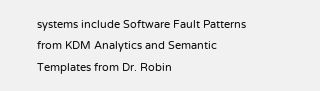systems include Software Fault Patterns from KDM Analytics and Semantic Templates from Dr. Robin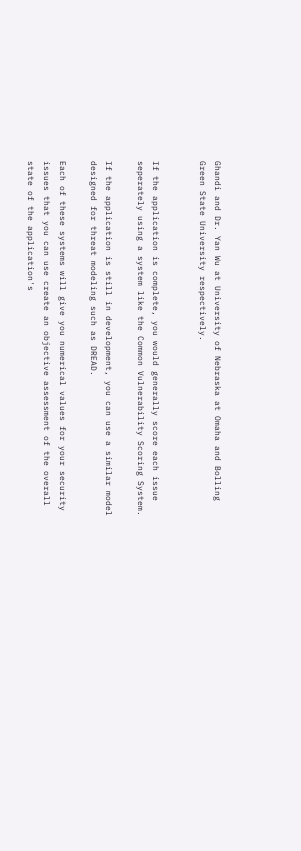Ghandi and Dr. Yan Wu at University of Nebraska at Omaha and Bolling Green State University respectively.


If the application is complete, you would generally score each issue seperately using a system like the Common Vulnerability Scoring System.

If the application is still in development, you can use a similar model designed for threat modeling such as DREAD.

Each of these systems will give you numerical values for your security issues that you can use create an objective assessment of the overall state of the application's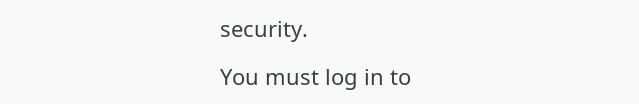security.

You must log in to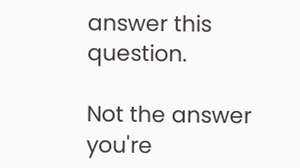answer this question.

Not the answer you're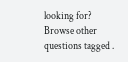looking for? Browse other questions tagged .